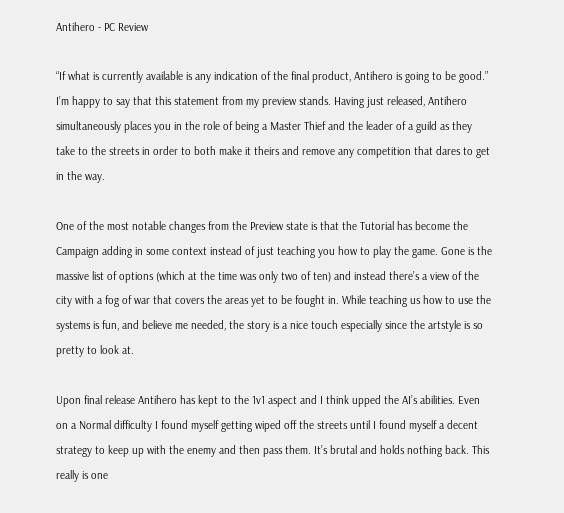Antihero - PC Review

“If what is currently available is any indication of the final product, Antihero is going to be good.” I’m happy to say that this statement from my preview stands. Having just released, Antihero simultaneously places you in the role of being a Master Thief and the leader of a guild as they take to the streets in order to both make it theirs and remove any competition that dares to get in the way.

One of the most notable changes from the Preview state is that the Tutorial has become the Campaign adding in some context instead of just teaching you how to play the game. Gone is the massive list of options (which at the time was only two of ten) and instead there’s a view of the city with a fog of war that covers the areas yet to be fought in. While teaching us how to use the systems is fun, and believe me needed, the story is a nice touch especially since the artstyle is so pretty to look at.

Upon final release Antihero has kept to the 1v1 aspect and I think upped the AI’s abilities. Even on a Normal difficulty I found myself getting wiped off the streets until I found myself a decent strategy to keep up with the enemy and then pass them. It’s brutal and holds nothing back. This really is one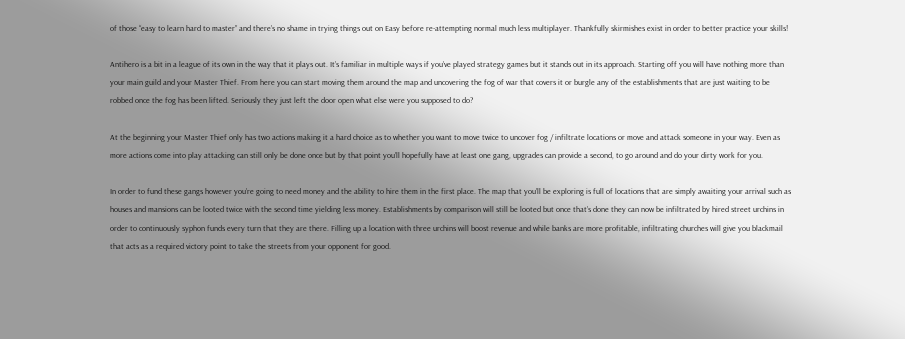of those “easy to learn hard to master” and there’s no shame in trying things out on Easy before re-attempting normal much less multiplayer. Thankfully skirmishes exist in order to better practice your skills!

Antihero is a bit in a league of its own in the way that it plays out. It’s familiar in multiple ways if you’ve played strategy games but it stands out in its approach. Starting off you will have nothing more than your main guild and your Master Thief. From here you can start moving them around the map and uncovering the fog of war that covers it or burgle any of the establishments that are just waiting to be robbed once the fog has been lifted. Seriously they just left the door open what else were you supposed to do?

At the beginning your Master Thief only has two actions making it a hard choice as to whether you want to move twice to uncover fog / infiltrate locations or move and attack someone in your way. Even as more actions come into play attacking can still only be done once but by that point you’ll hopefully have at least one gang, upgrades can provide a second, to go around and do your dirty work for you.

In order to fund these gangs however you’re going to need money and the ability to hire them in the first place. The map that you’ll be exploring is full of locations that are simply awaiting your arrival such as houses and mansions can be looted twice with the second time yielding less money. Establishments by comparison will still be looted but once that’s done they can now be infiltrated by hired street urchins in order to continuously syphon funds every turn that they are there. Filling up a location with three urchins will boost revenue and while banks are more profitable, infiltrating churches will give you blackmail that acts as a required victory point to take the streets from your opponent for good.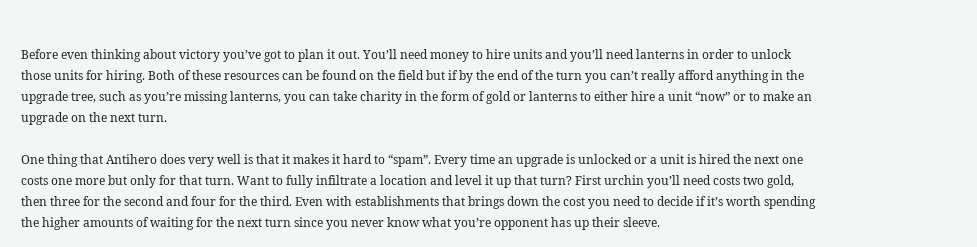Before even thinking about victory you’ve got to plan it out. You’ll need money to hire units and you’ll need lanterns in order to unlock those units for hiring. Both of these resources can be found on the field but if by the end of the turn you can’t really afford anything in the upgrade tree, such as you’re missing lanterns, you can take charity in the form of gold or lanterns to either hire a unit “now” or to make an upgrade on the next turn.

One thing that Antihero does very well is that it makes it hard to “spam”. Every time an upgrade is unlocked or a unit is hired the next one costs one more but only for that turn. Want to fully infiltrate a location and level it up that turn? First urchin you’ll need costs two gold, then three for the second and four for the third. Even with establishments that brings down the cost you need to decide if it’s worth spending the higher amounts of waiting for the next turn since you never know what you’re opponent has up their sleeve.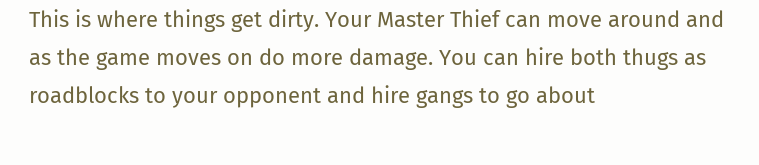This is where things get dirty. Your Master Thief can move around and as the game moves on do more damage. You can hire both thugs as roadblocks to your opponent and hire gangs to go about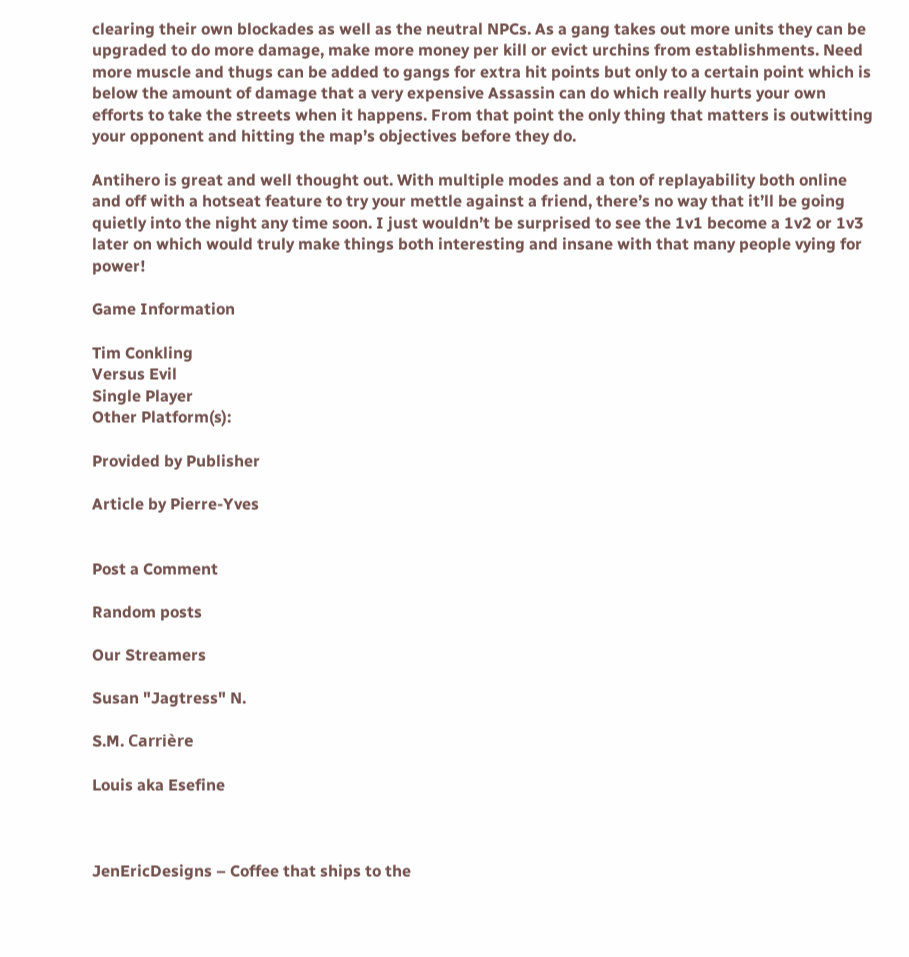clearing their own blockades as well as the neutral NPCs. As a gang takes out more units they can be upgraded to do more damage, make more money per kill or evict urchins from establishments. Need more muscle and thugs can be added to gangs for extra hit points but only to a certain point which is below the amount of damage that a very expensive Assassin can do which really hurts your own efforts to take the streets when it happens. From that point the only thing that matters is outwitting your opponent and hitting the map’s objectives before they do.

Antihero is great and well thought out. With multiple modes and a ton of replayability both online and off with a hotseat feature to try your mettle against a friend, there’s no way that it’ll be going quietly into the night any time soon. I just wouldn’t be surprised to see the 1v1 become a 1v2 or 1v3 later on which would truly make things both interesting and insane with that many people vying for power!

Game Information

Tim Conkling
Versus Evil
Single Player
Other Platform(s):

Provided by Publisher

Article by Pierre-Yves


Post a Comment

Random posts

Our Streamers

Susan "Jagtress" N.

S.M. Carrière

Louis aka Esefine



JenEricDesigns – Coffee that ships to the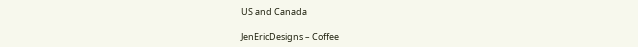US and Canada

JenEricDesigns – Coffee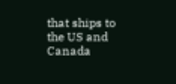that ships to the US and Canada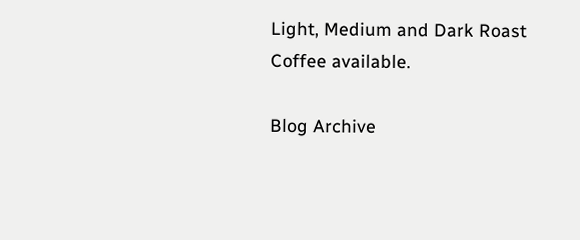Light, Medium and Dark Roast Coffee available.

Blog Archive